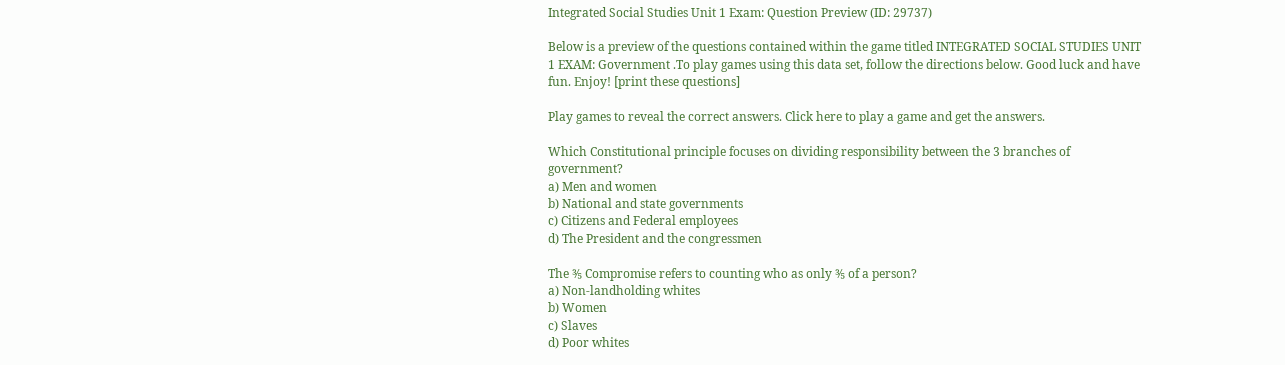Integrated Social Studies Unit 1 Exam: Question Preview (ID: 29737)

Below is a preview of the questions contained within the game titled INTEGRATED SOCIAL STUDIES UNIT 1 EXAM: Government .To play games using this data set, follow the directions below. Good luck and have fun. Enjoy! [print these questions]

Play games to reveal the correct answers. Click here to play a game and get the answers.

Which Constitutional principle focuses on dividing responsibility between the 3 branches of government?
a) Men and women
b) National and state governments
c) Citizens and Federal employees
d) The President and the congressmen

The ⅗ Compromise refers to counting who as only ⅗ of a person?
a) Non-landholding whites
b) Women
c) Slaves
d) Poor whites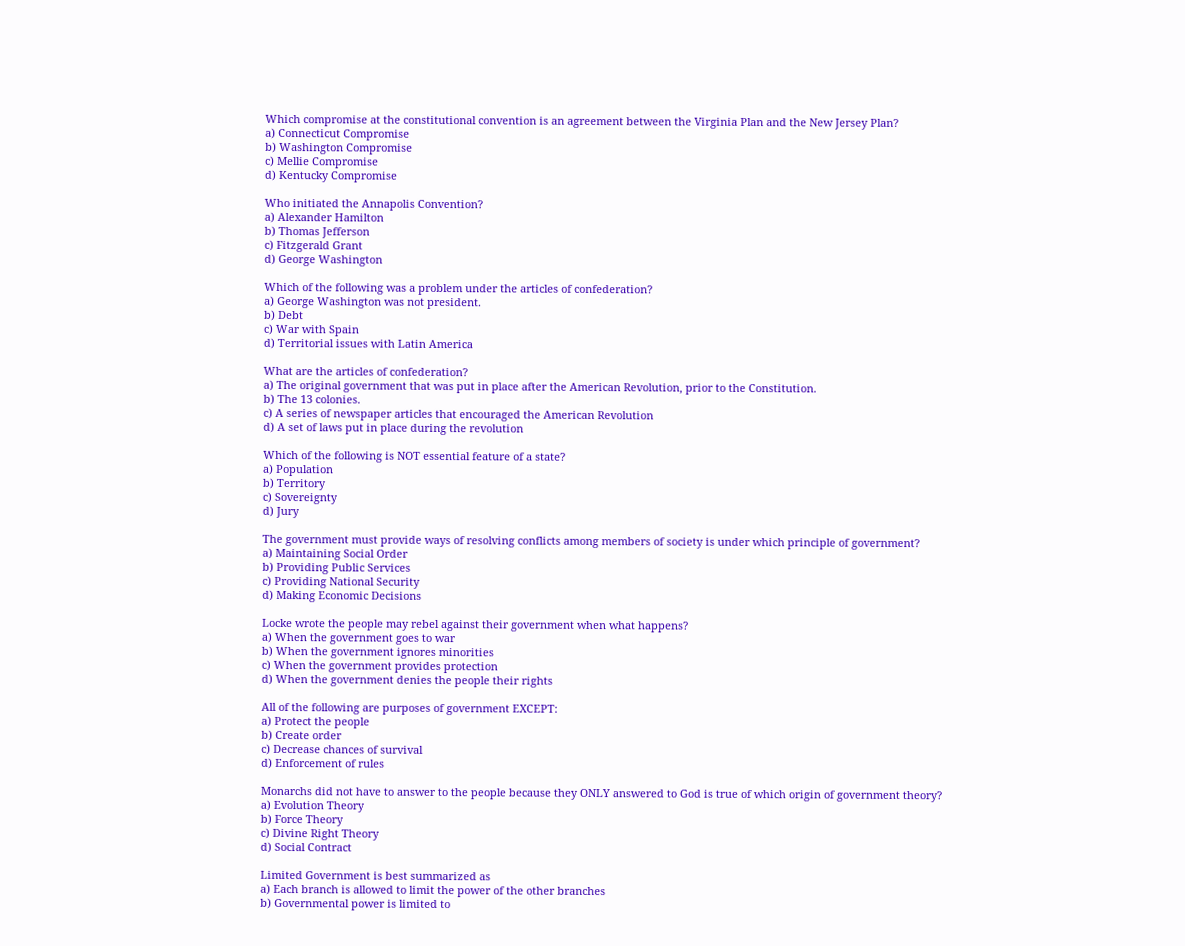Which compromise at the constitutional convention is an agreement between the Virginia Plan and the New Jersey Plan?
a) Connecticut Compromise
b) Washington Compromise
c) Mellie Compromise
d) Kentucky Compromise

Who initiated the Annapolis Convention?
a) Alexander Hamilton
b) Thomas Jefferson
c) Fitzgerald Grant
d) George Washington

Which of the following was a problem under the articles of confederation?
a) George Washington was not president.
b) Debt
c) War with Spain
d) Territorial issues with Latin America

What are the articles of confederation?
a) The original government that was put in place after the American Revolution, prior to the Constitution.
b) The 13 colonies.
c) A series of newspaper articles that encouraged the American Revolution
d) A set of laws put in place during the revolution

Which of the following is NOT essential feature of a state?
a) Population
b) Territory
c) Sovereignty
d) Jury

The government must provide ways of resolving conflicts among members of society is under which principle of government?
a) Maintaining Social Order
b) Providing Public Services
c) Providing National Security
d) Making Economic Decisions

Locke wrote the people may rebel against their government when what happens?
a) When the government goes to war
b) When the government ignores minorities
c) When the government provides protection
d) When the government denies the people their rights

All of the following are purposes of government EXCEPT:
a) Protect the people
b) Create order
c) Decrease chances of survival
d) Enforcement of rules

Monarchs did not have to answer to the people because they ONLY answered to God is true of which origin of government theory?
a) Evolution Theory
b) Force Theory
c) Divine Right Theory
d) Social Contract

Limited Government is best summarized as
a) Each branch is allowed to limit the power of the other branches
b) Governmental power is limited to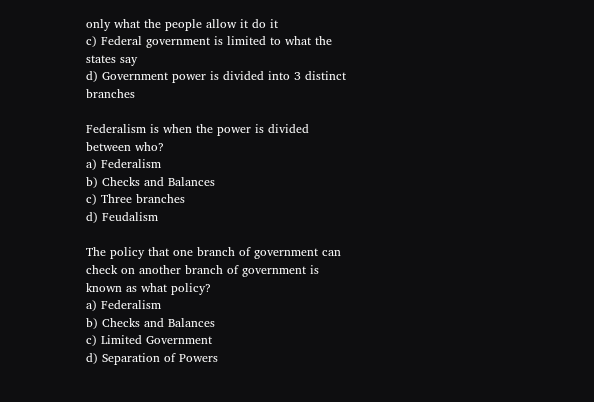only what the people allow it do it
c) Federal government is limited to what the states say
d) Government power is divided into 3 distinct branches

Federalism is when the power is divided between who?
a) Federalism
b) Checks and Balances
c) Three branches
d) Feudalism

The policy that one branch of government can check on another branch of government is known as what policy?
a) Federalism
b) Checks and Balances
c) Limited Government
d) Separation of Powers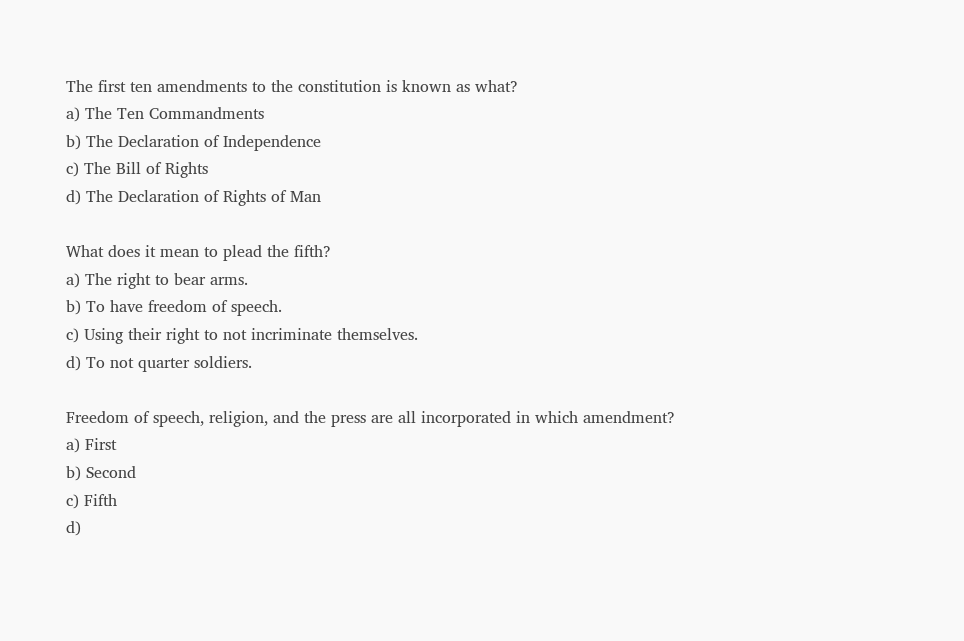The first ten amendments to the constitution is known as what?
a) The Ten Commandments
b) The Declaration of Independence
c) The Bill of Rights
d) The Declaration of Rights of Man

What does it mean to plead the fifth?
a) The right to bear arms.
b) To have freedom of speech.
c) Using their right to not incriminate themselves.
d) To not quarter soldiers.

Freedom of speech, religion, and the press are all incorporated in which amendment?
a) First
b) Second
c) Fifth
d)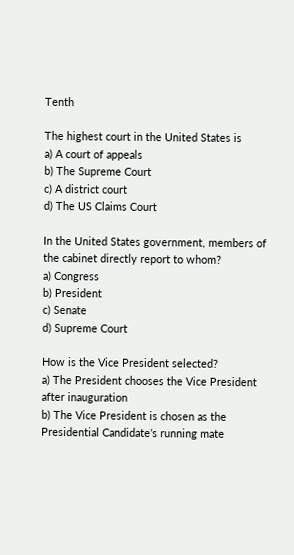Tenth

The highest court in the United States is
a) A court of appeals
b) The Supreme Court
c) A district court
d) The US Claims Court

In the United States government, members of the cabinet directly report to whom?
a) Congress
b) President
c) Senate
d) Supreme Court

How is the Vice President selected?
a) The President chooses the Vice President after inauguration
b) The Vice President is chosen as the Presidential Candidate’s running mate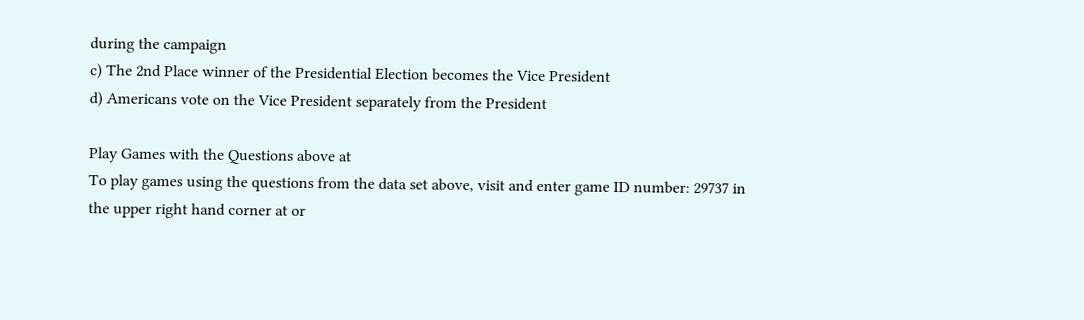during the campaign
c) The 2nd Place winner of the Presidential Election becomes the Vice President
d) Americans vote on the Vice President separately from the President

Play Games with the Questions above at
To play games using the questions from the data set above, visit and enter game ID number: 29737 in the upper right hand corner at or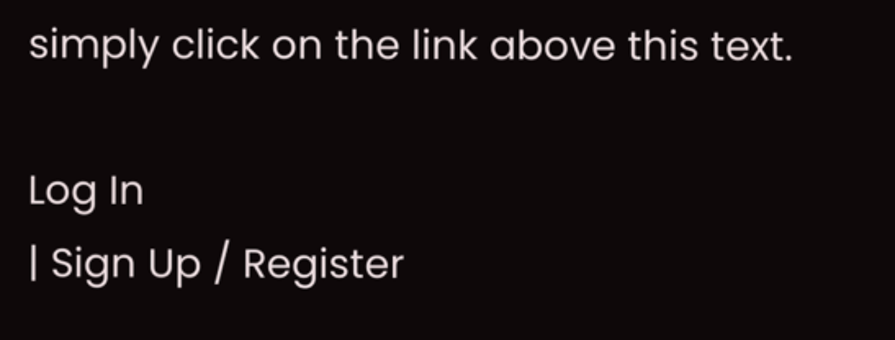simply click on the link above this text.

Log In
| Sign Up / Register